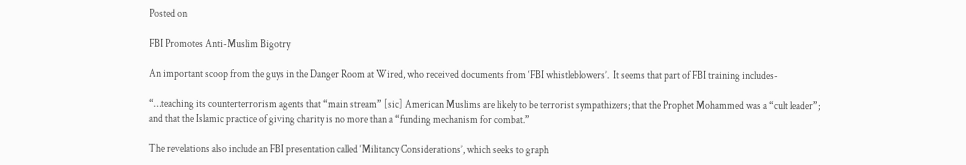Posted on

FBI Promotes Anti-Muslim Bigotry

An important scoop from the guys in the Danger Room at Wired, who received documents from ‘FBI whistleblowers’.  It seems that part of FBI training includes-

“…teaching its counterterrorism agents that “main stream” [sic] American Muslims are likely to be terrorist sympathizers; that the Prophet Mohammed was a “cult leader”; and that the Islamic practice of giving charity is no more than a “funding mechanism for combat.”

The revelations also include an FBI presentation called ‘Militancy Considerations’, which seeks to graph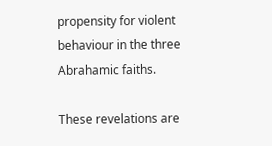propensity for violent behaviour in the three Abrahamic faiths.

These revelations are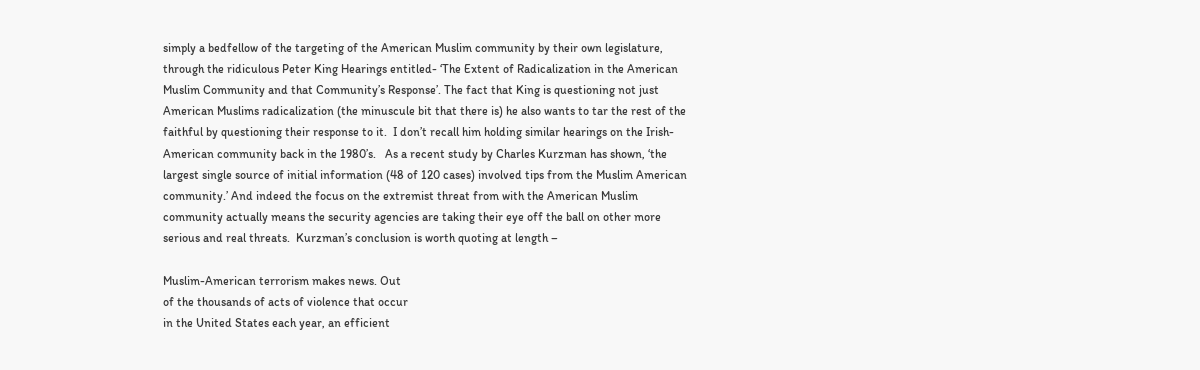simply a bedfellow of the targeting of the American Muslim community by their own legislature, through the ridiculous Peter King Hearings entitled- ‘The Extent of Radicalization in the American Muslim Community and that Community’s Response’. The fact that King is questioning not just American Muslims radicalization (the minuscule bit that there is) he also wants to tar the rest of the faithful by questioning their response to it.  I don’t recall him holding similar hearings on the Irish-American community back in the 1980’s.   As a recent study by Charles Kurzman has shown, ‘the largest single source of initial information (48 of 120 cases) involved tips from the Muslim American community.’ And indeed the focus on the extremist threat from with the American Muslim community actually means the security agencies are taking their eye off the ball on other more serious and real threats.  Kurzman’s conclusion is worth quoting at length –

Muslim-American terrorism makes news. Out
of the thousands of acts of violence that occur
in the United States each year, an efficient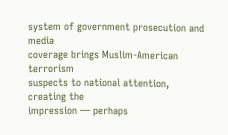system of government prosecution and media
coverage brings Muslim-American terrorism
suspects to national attention, creating the
impression — perhaps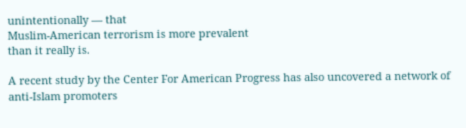unintentionally — that
Muslim-American terrorism is more prevalent
than it really is.

A recent study by the Center For American Progress has also uncovered a network of anti-Islam promoters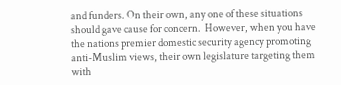and funders. On their own, any one of these situations should gave cause for concern.  However, when you have the nations premier domestic security agency promoting anti-Muslim views, their own legislature targeting them with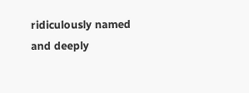ridiculously named and deeply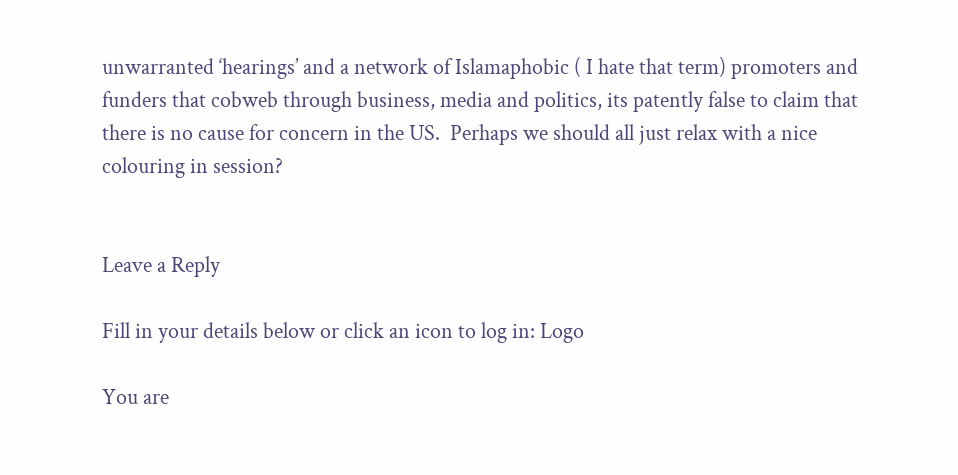unwarranted ‘hearings’ and a network of Islamaphobic ( I hate that term) promoters and funders that cobweb through business, media and politics, its patently false to claim that there is no cause for concern in the US.  Perhaps we should all just relax with a nice colouring in session?


Leave a Reply

Fill in your details below or click an icon to log in: Logo

You are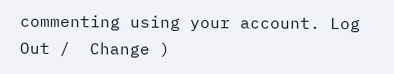commenting using your account. Log Out /  Change )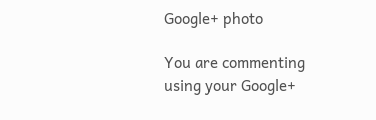Google+ photo

You are commenting using your Google+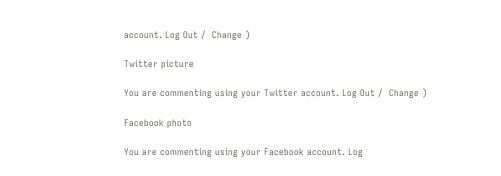account. Log Out /  Change )

Twitter picture

You are commenting using your Twitter account. Log Out /  Change )

Facebook photo

You are commenting using your Facebook account. Log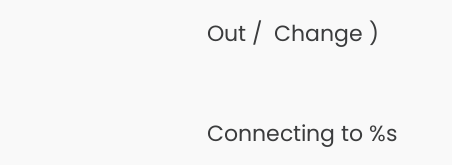Out /  Change )


Connecting to %s